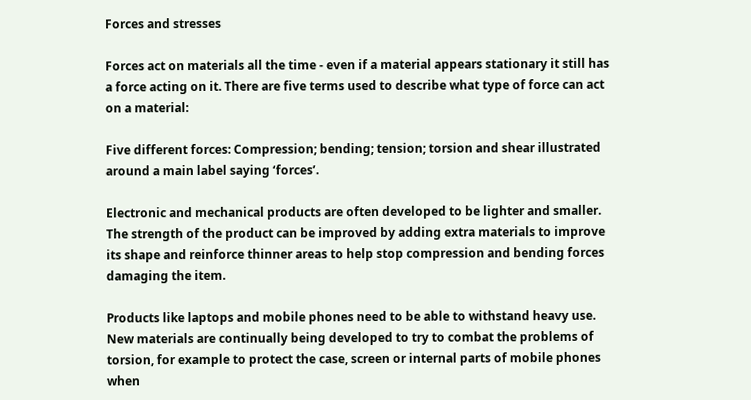Forces and stresses

Forces act on materials all the time - even if a material appears stationary it still has a force acting on it. There are five terms used to describe what type of force can act on a material:

Five different forces: Compression; bending; tension; torsion and shear illustrated around a main label saying ‘forces’.

Electronic and mechanical products are often developed to be lighter and smaller. The strength of the product can be improved by adding extra materials to improve its shape and reinforce thinner areas to help stop compression and bending forces damaging the item.

Products like laptops and mobile phones need to be able to withstand heavy use. New materials are continually being developed to try to combat the problems of torsion, for example to protect the case, screen or internal parts of mobile phones when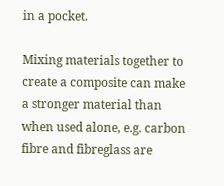in a pocket.

Mixing materials together to create a composite can make a stronger material than when used alone, e.g. carbon fibre and fibreglass are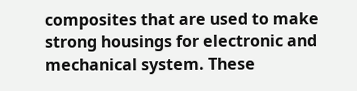composites that are used to make strong housings for electronic and mechanical system. These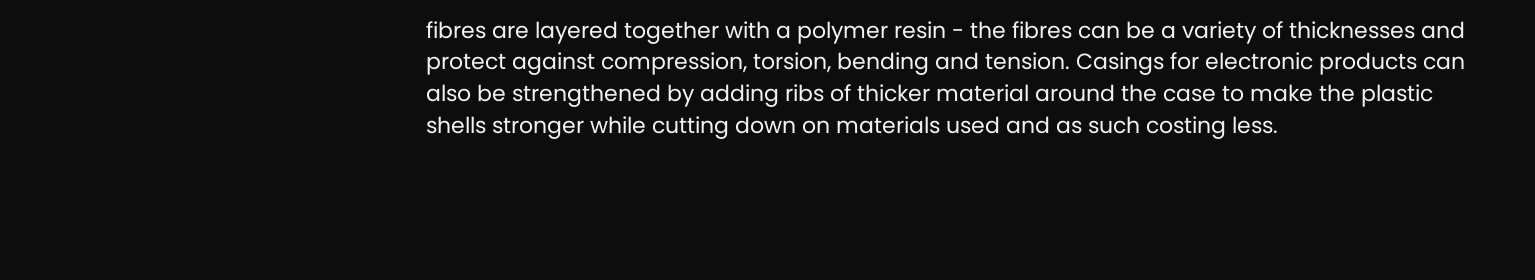fibres are layered together with a polymer resin - the fibres can be a variety of thicknesses and protect against compression, torsion, bending and tension. Casings for electronic products can also be strengthened by adding ribs of thicker material around the case to make the plastic shells stronger while cutting down on materials used and as such costing less.